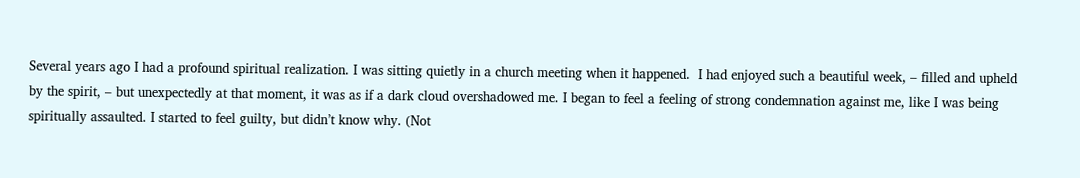Several years ago I had a profound spiritual realization. I was sitting quietly in a church meeting when it happened.  I had enjoyed such a beautiful week, – filled and upheld by the spirit, – but unexpectedly at that moment, it was as if a dark cloud overshadowed me. I began to feel a feeling of strong condemnation against me, like I was being spiritually assaulted. I started to feel guilty, but didn’t know why. (Not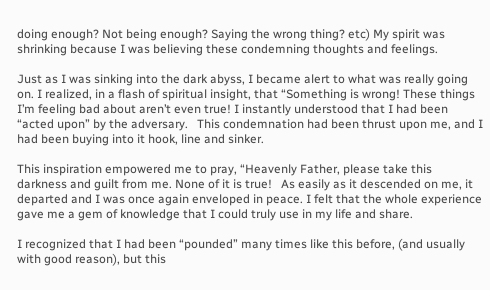doing enough? Not being enough? Saying the wrong thing? etc) My spirit was shrinking because I was believing these condemning thoughts and feelings.

Just as I was sinking into the dark abyss, I became alert to what was really going on. I realized, in a flash of spiritual insight, that “Something is wrong! These things I’m feeling bad about aren’t even true! I instantly understood that I had been “acted upon” by the adversary.   This condemnation had been thrust upon me, and I had been buying into it hook, line and sinker.

This inspiration empowered me to pray, “Heavenly Father, please take this darkness and guilt from me. None of it is true!   As easily as it descended on me, it departed and I was once again enveloped in peace. I felt that the whole experience gave me a gem of knowledge that I could truly use in my life and share.

I recognized that I had been “pounded” many times like this before, (and usually with good reason), but this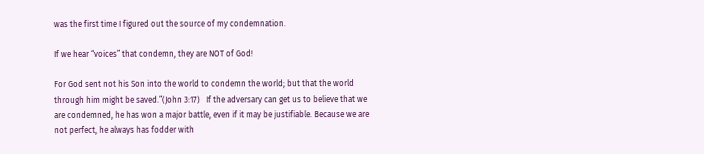was the first time I figured out the source of my condemnation.

If we hear “voices” that condemn, they are NOT of God!

For God sent not his Son into the world to condemn the world; but that the world through him might be saved.”(John 3:17)   If the adversary can get us to believe that we are condemned, he has won a major battle, even if it may be justifiable. Because we are not perfect, he always has fodder with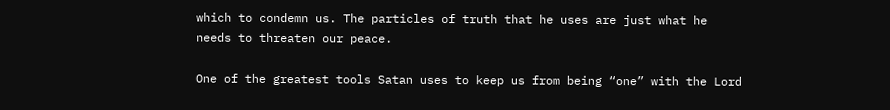which to condemn us. The particles of truth that he uses are just what he needs to threaten our peace.

One of the greatest tools Satan uses to keep us from being “one” with the Lord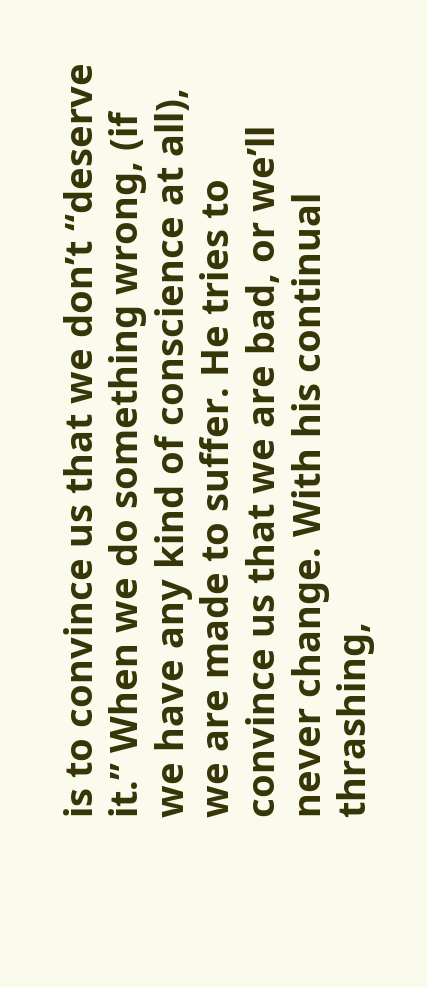is to convince us that we don’t “deserve it.” When we do something wrong, (if we have any kind of conscience at all), we are made to suffer. He tries to convince us that we are bad, or we’ll never change. With his continual thrashing,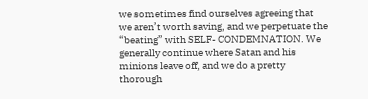we sometimes find ourselves agreeing that we aren’t worth saving, and we perpetuate the “beating” with SELF- CONDEMNATION. We generally continue where Satan and his minions leave off, and we do a pretty thorough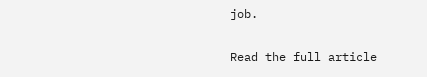job.

Read the full article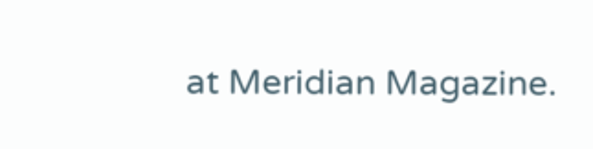at Meridian Magazine.